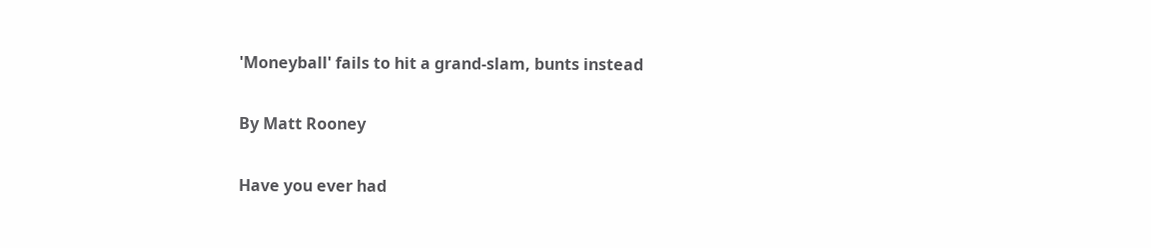'Moneyball' fails to hit a grand-slam, bunts instead

By Matt Rooney

Have you ever had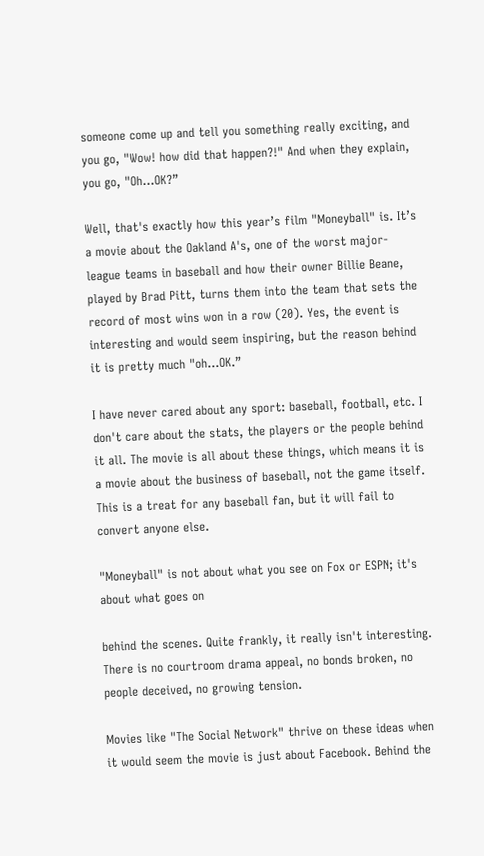someone come up and tell you something really exciting, and you go, "Wow! how did that happen?!" And when they explain, you go, "Oh...OK?”

Well, that's exactly how this year’s film "Moneyball" is. It’s a movie about the Oakland A's, one of the worst major-league teams in baseball and how their owner Billie Beane, played by Brad Pitt, turns them into the team that sets the record of most wins won in a row (20). Yes, the event is interesting and would seem inspiring, but the reason behind it is pretty much "oh...OK.”

I have never cared about any sport: baseball, football, etc. I don't care about the stats, the players or the people behind it all. The movie is all about these things, which means it is a movie about the business of baseball, not the game itself. This is a treat for any baseball fan, but it will fail to convert anyone else.

"Moneyball" is not about what you see on Fox or ESPN; it's about what goes on

behind the scenes. Quite frankly, it really isn't interesting. There is no courtroom drama appeal, no bonds broken, no people deceived, no growing tension.

Movies like "The Social Network" thrive on these ideas when it would seem the movie is just about Facebook. Behind the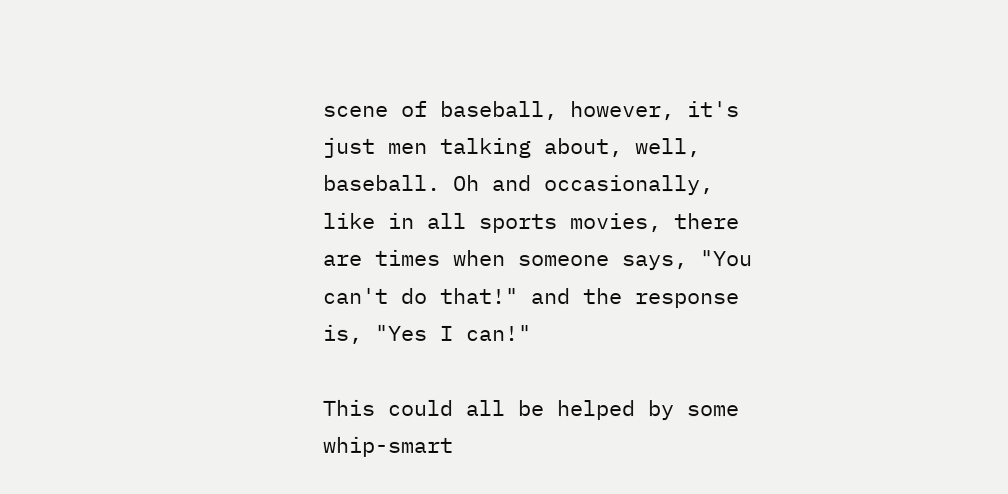scene of baseball, however, it's just men talking about, well, baseball. Oh and occasionally, like in all sports movies, there are times when someone says, "You can't do that!" and the response is, "Yes I can!"

This could all be helped by some whip-smart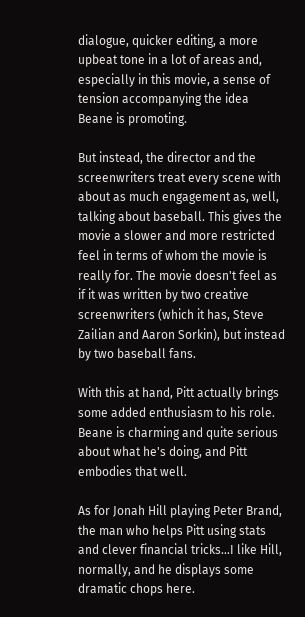dialogue, quicker editing, a more upbeat tone in a lot of areas and, especially in this movie, a sense of tension accompanying the idea Beane is promoting.

But instead, the director and the screenwriters treat every scene with about as much engagement as, well, talking about baseball. This gives the movie a slower and more restricted feel in terms of whom the movie is really for. The movie doesn't feel as if it was written by two creative screenwriters (which it has, Steve Zailian and Aaron Sorkin), but instead by two baseball fans.

With this at hand, Pitt actually brings some added enthusiasm to his role. Beane is charming and quite serious about what he's doing, and Pitt embodies that well.

As for Jonah Hill playing Peter Brand, the man who helps Pitt using stats and clever financial tricks…I like Hill, normally, and he displays some dramatic chops here.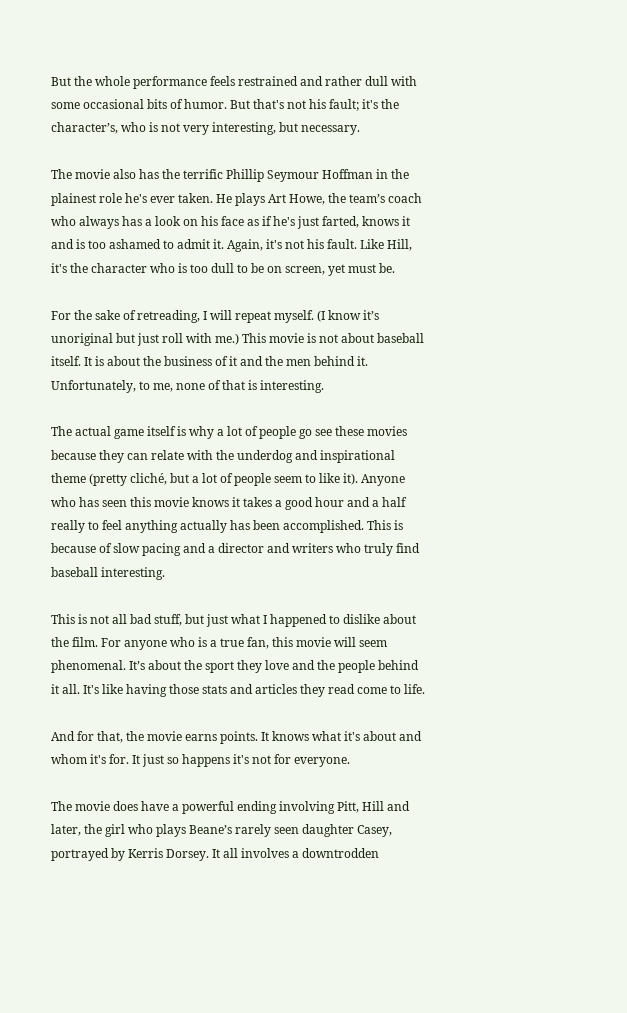But the whole performance feels restrained and rather dull with some occasional bits of humor. But that's not his fault; it's the character’s, who is not very interesting, but necessary.

The movie also has the terrific Phillip Seymour Hoffman in the plainest role he's ever taken. He plays Art Howe, the team’s coach who always has a look on his face as if he's just farted, knows it and is too ashamed to admit it. Again, it's not his fault. Like Hill, it's the character who is too dull to be on screen, yet must be.

For the sake of retreading, I will repeat myself. (I know it’s unoriginal but just roll with me.) This movie is not about baseball itself. It is about the business of it and the men behind it. Unfortunately, to me, none of that is interesting.

The actual game itself is why a lot of people go see these movies because they can relate with the underdog and inspirational theme (pretty cliché, but a lot of people seem to like it). Anyone who has seen this movie knows it takes a good hour and a half really to feel anything actually has been accomplished. This is because of slow pacing and a director and writers who truly find baseball interesting.

This is not all bad stuff, but just what I happened to dislike about the film. For anyone who is a true fan, this movie will seem phenomenal. It’s about the sport they love and the people behind it all. It's like having those stats and articles they read come to life.

And for that, the movie earns points. It knows what it's about and whom it's for. It just so happens it's not for everyone.

The movie does have a powerful ending involving Pitt, Hill and later, the girl who plays Beane’s rarely seen daughter Casey, portrayed by Kerris Dorsey. It all involves a downtrodden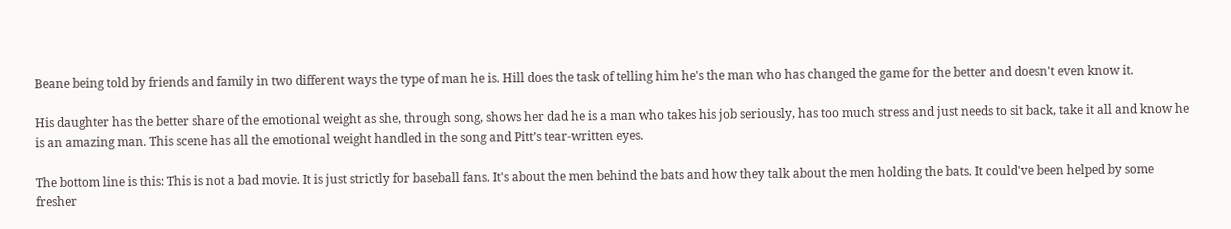Beane being told by friends and family in two different ways the type of man he is. Hill does the task of telling him he's the man who has changed the game for the better and doesn't even know it.

His daughter has the better share of the emotional weight as she, through song, shows her dad he is a man who takes his job seriously, has too much stress and just needs to sit back, take it all and know he is an amazing man. This scene has all the emotional weight handled in the song and Pitt’s tear-written eyes.

The bottom line is this: This is not a bad movie. It is just strictly for baseball fans. It's about the men behind the bats and how they talk about the men holding the bats. It could've been helped by some fresher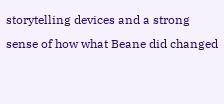storytelling devices and a strong sense of how what Beane did changed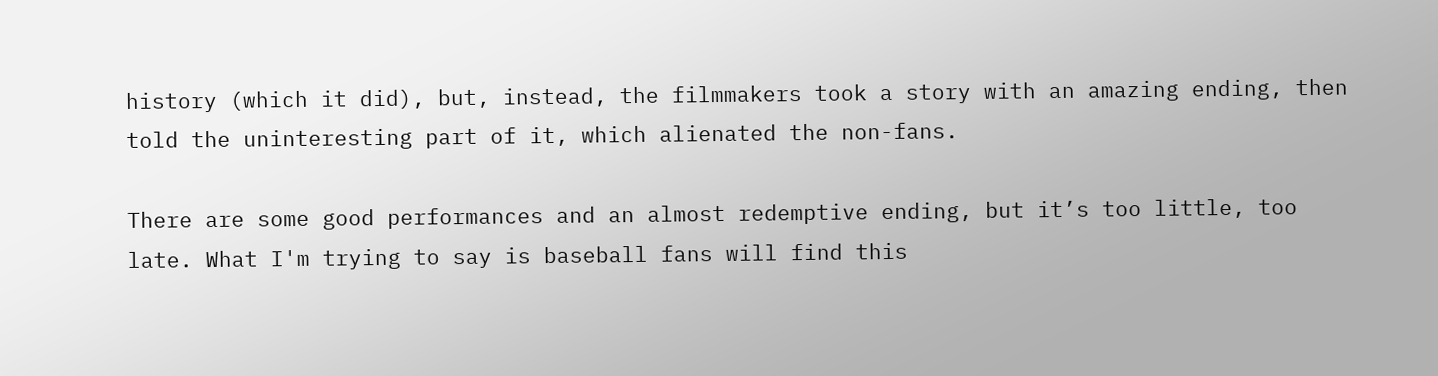history (which it did), but, instead, the filmmakers took a story with an amazing ending, then told the uninteresting part of it, which alienated the non-fans.

There are some good performances and an almost redemptive ending, but it’s too little, too late. What I'm trying to say is baseball fans will find this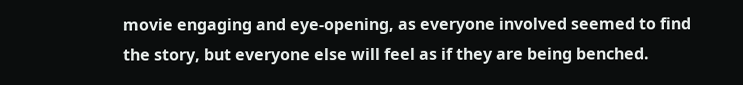movie engaging and eye-opening, as everyone involved seemed to find the story, but everyone else will feel as if they are being benched.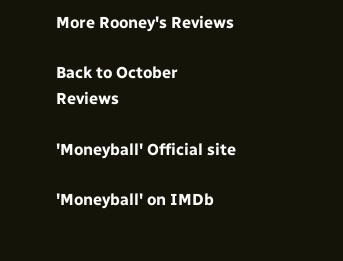More Rooney's Reviews

Back to October Reviews

'Moneyball' Official site

'Moneyball' on IMDb